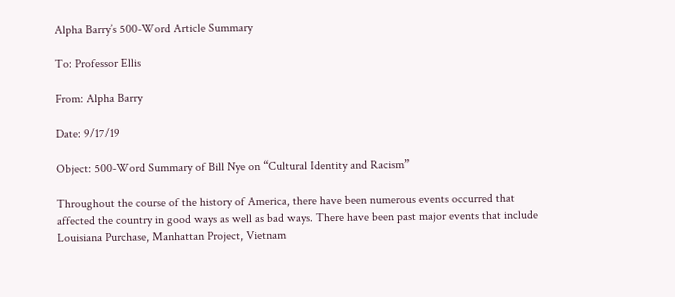Alpha Barry’s 500-Word Article Summary

To: Professor Ellis

From: Alpha Barry

Date: 9/17/19

Object: 500-Word Summary of Bill Nye on “Cultural Identity and Racism”

Throughout the course of the history of America, there have been numerous events occurred that affected the country in good ways as well as bad ways. There have been past major events that include Louisiana Purchase, Manhattan Project, Vietnam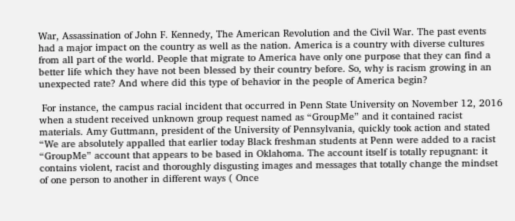War, Assassination of John F. Kennedy, The American Revolution and the Civil War. The past events had a major impact on the country as well as the nation. America is a country with diverse cultures from all part of the world. People that migrate to America have only one purpose that they can find a better life which they have not been blessed by their country before. So, why is racism growing in an unexpected rate? And where did this type of behavior in the people of America begin?

 For instance, the campus racial incident that occurred in Penn State University on November 12, 2016 when a student received unknown group request named as “GroupMe” and it contained racist materials. Amy Guttmann, president of the University of Pennsylvania, quickly took action and stated “We are absolutely appalled that earlier today Black freshman students at Penn were added to a racist “GroupMe” account that appears to be based in Oklahoma. The account itself is totally repugnant: it contains violent, racist and thoroughly disgusting images and messages that totally change the mindset of one person to another in different ways ( Once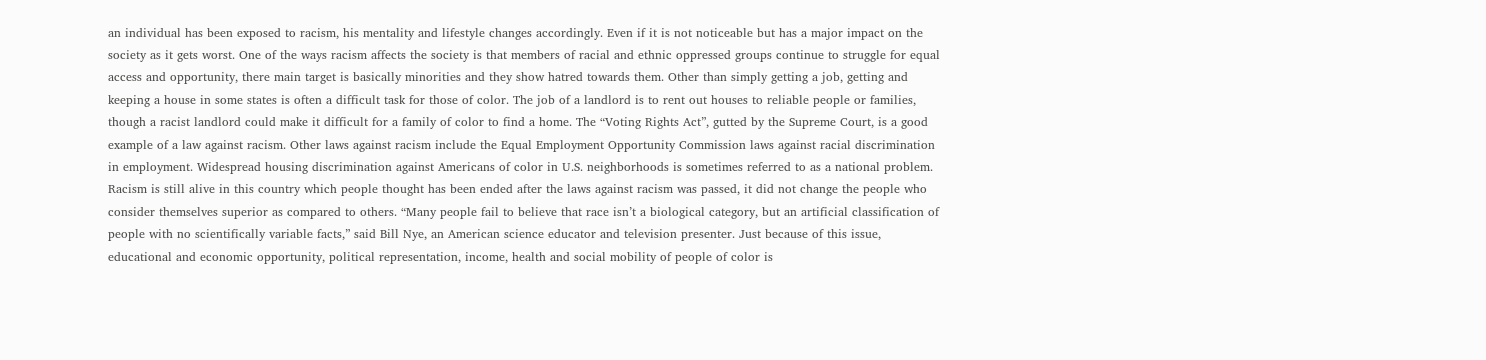an individual has been exposed to racism, his mentality and lifestyle changes accordingly. Even if it is not noticeable but has a major impact on the society as it gets worst. One of the ways racism affects the society is that members of racial and ethnic oppressed groups continue to struggle for equal access and opportunity, there main target is basically minorities and they show hatred towards them. Other than simply getting a job, getting and keeping a house in some states is often a difficult task for those of color. The job of a landlord is to rent out houses to reliable people or families, though a racist landlord could make it difficult for a family of color to find a home. The “Voting Rights Act”, gutted by the Supreme Court, is a good example of a law against racism. Other laws against racism include the Equal Employment Opportunity Commission laws against racial discrimination in employment. Widespread housing discrimination against Americans of color in U.S. neighborhoods is sometimes referred to as a national problem. Racism is still alive in this country which people thought has been ended after the laws against racism was passed, it did not change the people who consider themselves superior as compared to others. “Many people fail to believe that race isn’t a biological category, but an artificial classification of people with no scientifically variable facts,” said Bill Nye, an American science educator and television presenter. Just because of this issue, educational and economic opportunity, political representation, income, health and social mobility of people of color is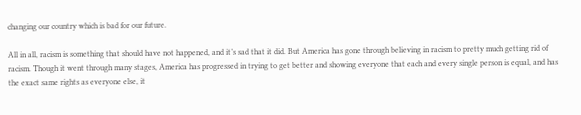changing our country which is bad for our future.

All in all, racism is something that should have not happened, and it’s sad that it did. But America has gone through believing in racism to pretty much getting rid of racism. Though it went through many stages, America has progressed in trying to get better and showing everyone that each and every single person is equal, and has the exact same rights as everyone else, it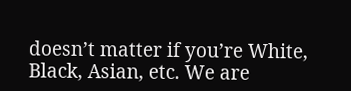doesn’t matter if you’re White, Black, Asian, etc. We are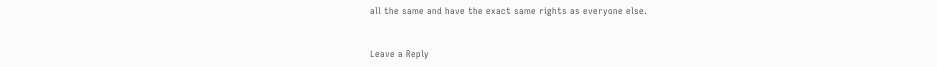all the same and have the exact same rights as everyone else.


Leave a Reply